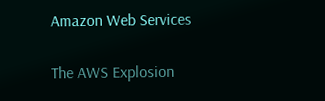Amazon Web Services

The AWS Explosion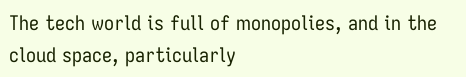The tech world is full of monopolies, and in the cloud space, particularly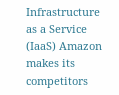Infrastructure as a Service (IaaS) Amazon makes its competitors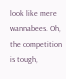look like mere wannabees. Oh, the competition is tough,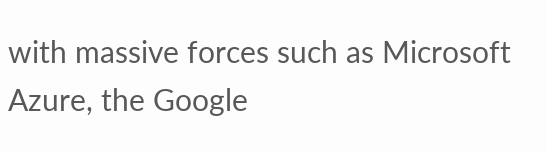with massive forces such as Microsoft Azure, the Google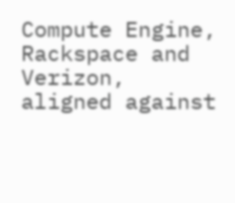Compute Engine, Rackspace and Verizon, aligned against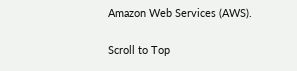Amazon Web Services (AWS).

Scroll to Top